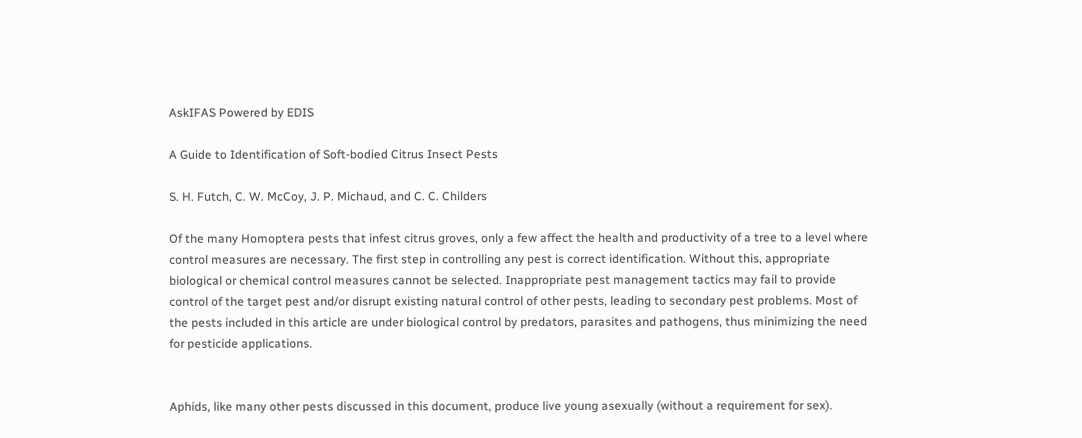AskIFAS Powered by EDIS

A Guide to Identification of Soft-bodied Citrus Insect Pests

S. H. Futch, C. W. McCoy, J. P. Michaud, and C. C. Childers

Of the many Homoptera pests that infest citrus groves, only a few affect the health and productivity of a tree to a level where control measures are necessary. The first step in controlling any pest is correct identification. Without this, appropriate biological or chemical control measures cannot be selected. Inappropriate pest management tactics may fail to provide control of the target pest and/or disrupt existing natural control of other pests, leading to secondary pest problems. Most of the pests included in this article are under biological control by predators, parasites and pathogens, thus minimizing the need for pesticide applications.


Aphids, like many other pests discussed in this document, produce live young asexually (without a requirement for sex).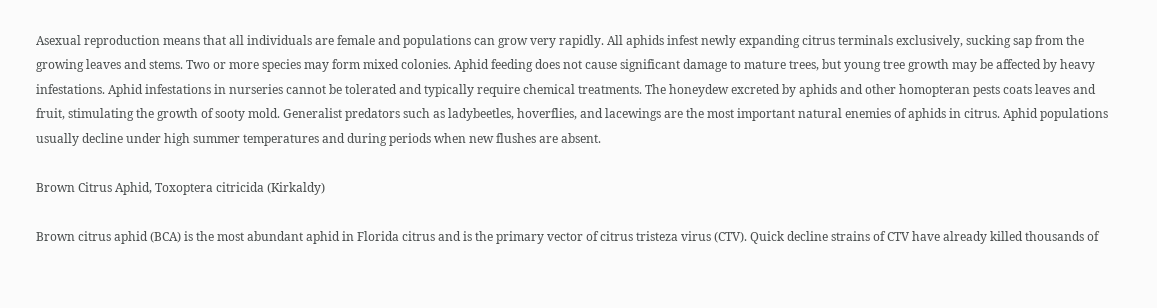Asexual reproduction means that all individuals are female and populations can grow very rapidly. All aphids infest newly expanding citrus terminals exclusively, sucking sap from the growing leaves and stems. Two or more species may form mixed colonies. Aphid feeding does not cause significant damage to mature trees, but young tree growth may be affected by heavy infestations. Aphid infestations in nurseries cannot be tolerated and typically require chemical treatments. The honeydew excreted by aphids and other homopteran pests coats leaves and fruit, stimulating the growth of sooty mold. Generalist predators such as ladybeetles, hoverflies, and lacewings are the most important natural enemies of aphids in citrus. Aphid populations usually decline under high summer temperatures and during periods when new flushes are absent.

Brown Citrus Aphid, Toxoptera citricida (Kirkaldy)

Brown citrus aphid (BCA) is the most abundant aphid in Florida citrus and is the primary vector of citrus tristeza virus (CTV). Quick decline strains of CTV have already killed thousands of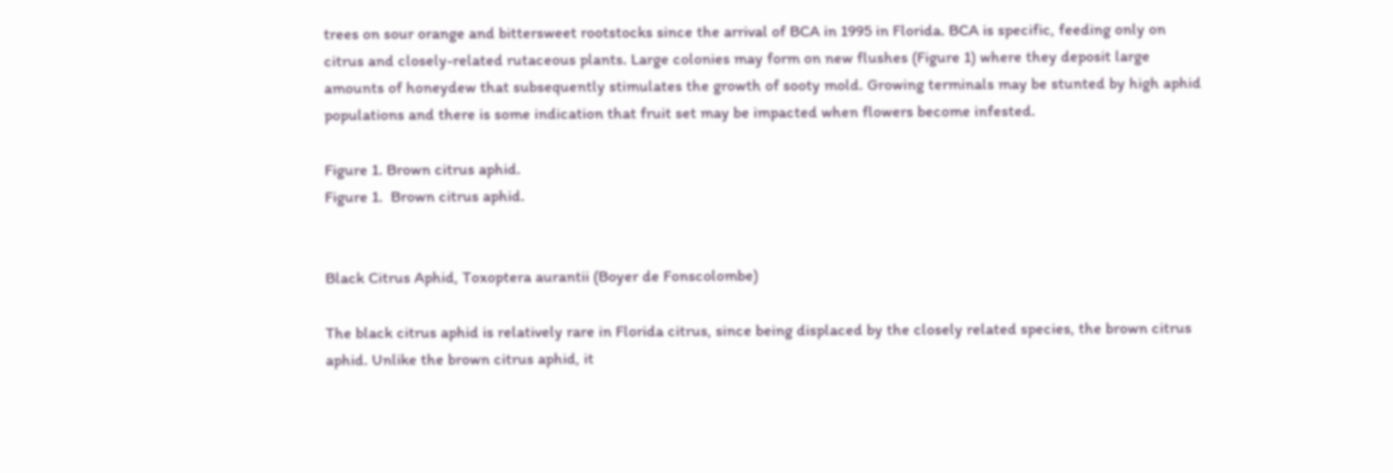trees on sour orange and bittersweet rootstocks since the arrival of BCA in 1995 in Florida. BCA is specific, feeding only on citrus and closely-related rutaceous plants. Large colonies may form on new flushes (Figure 1) where they deposit large amounts of honeydew that subsequently stimulates the growth of sooty mold. Growing terminals may be stunted by high aphid populations and there is some indication that fruit set may be impacted when flowers become infested.

Figure 1. Brown citrus aphid.
Figure 1.  Brown citrus aphid.


Black Citrus Aphid, Toxoptera aurantii (Boyer de Fonscolombe)

The black citrus aphid is relatively rare in Florida citrus, since being displaced by the closely related species, the brown citrus aphid. Unlike the brown citrus aphid, it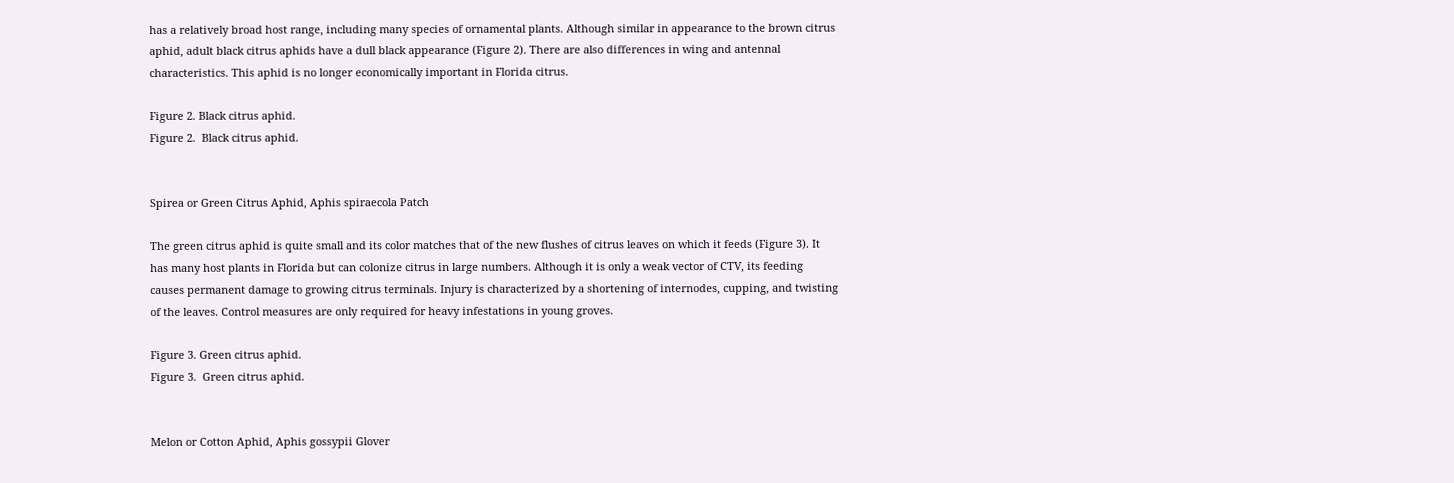has a relatively broad host range, including many species of ornamental plants. Although similar in appearance to the brown citrus aphid, adult black citrus aphids have a dull black appearance (Figure 2). There are also differences in wing and antennal characteristics. This aphid is no longer economically important in Florida citrus.

Figure 2. Black citrus aphid.
Figure 2.  Black citrus aphid.


Spirea or Green Citrus Aphid, Aphis spiraecola Patch

The green citrus aphid is quite small and its color matches that of the new flushes of citrus leaves on which it feeds (Figure 3). It has many host plants in Florida but can colonize citrus in large numbers. Although it is only a weak vector of CTV, its feeding causes permanent damage to growing citrus terminals. Injury is characterized by a shortening of internodes, cupping, and twisting of the leaves. Control measures are only required for heavy infestations in young groves.

Figure 3. Green citrus aphid.
Figure 3.  Green citrus aphid.


Melon or Cotton Aphid, Aphis gossypii Glover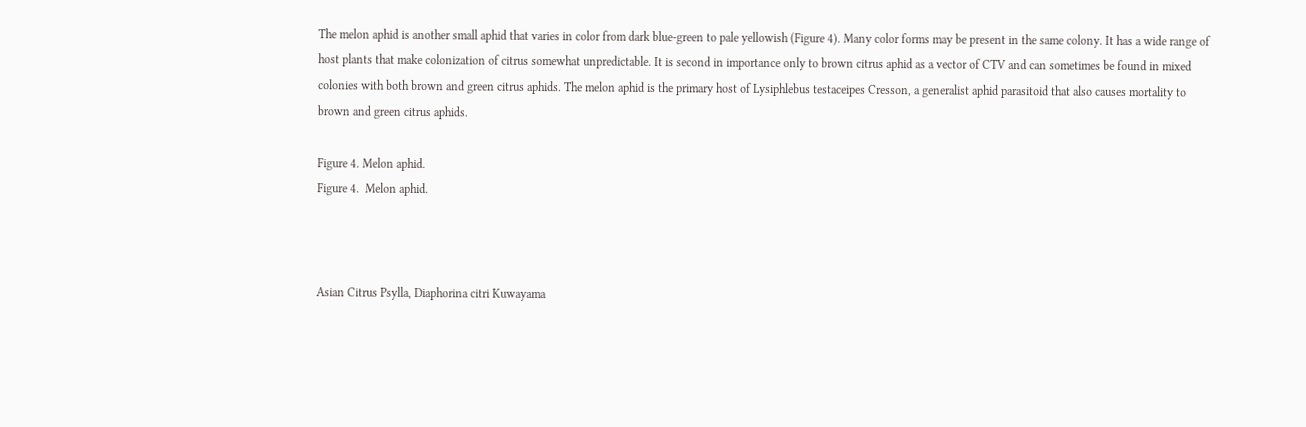The melon aphid is another small aphid that varies in color from dark blue-green to pale yellowish (Figure 4). Many color forms may be present in the same colony. It has a wide range of host plants that make colonization of citrus somewhat unpredictable. It is second in importance only to brown citrus aphid as a vector of CTV and can sometimes be found in mixed colonies with both brown and green citrus aphids. The melon aphid is the primary host of Lysiphlebus testaceipes Cresson, a generalist aphid parasitoid that also causes mortality to brown and green citrus aphids.

Figure 4. Melon aphid.
Figure 4.  Melon aphid.



Asian Citrus Psylla, Diaphorina citri Kuwayama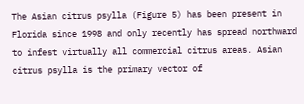The Asian citrus psylla (Figure 5) has been present in Florida since 1998 and only recently has spread northward to infest virtually all commercial citrus areas. Asian citrus psylla is the primary vector of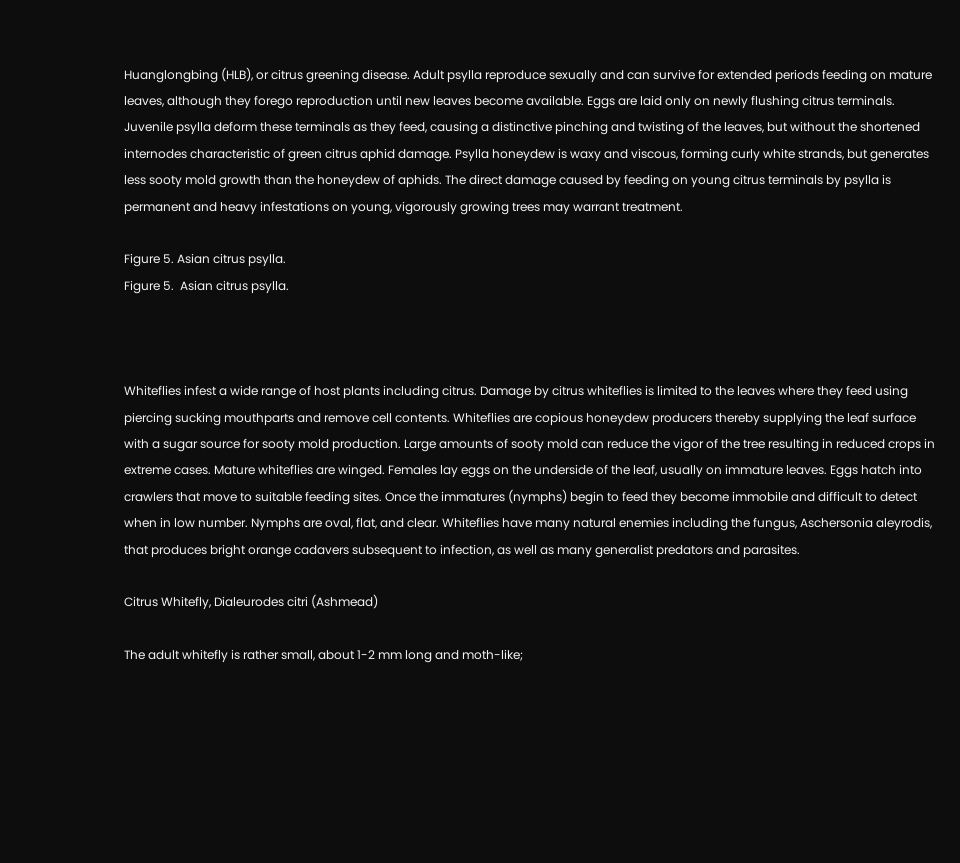Huanglongbing (HLB), or citrus greening disease. Adult psylla reproduce sexually and can survive for extended periods feeding on mature leaves, although they forego reproduction until new leaves become available. Eggs are laid only on newly flushing citrus terminals. Juvenile psylla deform these terminals as they feed, causing a distinctive pinching and twisting of the leaves, but without the shortened internodes characteristic of green citrus aphid damage. Psylla honeydew is waxy and viscous, forming curly white strands, but generates less sooty mold growth than the honeydew of aphids. The direct damage caused by feeding on young citrus terminals by psylla is permanent and heavy infestations on young, vigorously growing trees may warrant treatment.

Figure 5. Asian citrus psylla.
Figure 5.  Asian citrus psylla.



Whiteflies infest a wide range of host plants including citrus. Damage by citrus whiteflies is limited to the leaves where they feed using piercing sucking mouthparts and remove cell contents. Whiteflies are copious honeydew producers thereby supplying the leaf surface with a sugar source for sooty mold production. Large amounts of sooty mold can reduce the vigor of the tree resulting in reduced crops in extreme cases. Mature whiteflies are winged. Females lay eggs on the underside of the leaf, usually on immature leaves. Eggs hatch into crawlers that move to suitable feeding sites. Once the immatures (nymphs) begin to feed they become immobile and difficult to detect when in low number. Nymphs are oval, flat, and clear. Whiteflies have many natural enemies including the fungus, Aschersonia aleyrodis, that produces bright orange cadavers subsequent to infection, as well as many generalist predators and parasites.

Citrus Whitefly, Dialeurodes citri (Ashmead)

The adult whitefly is rather small, about 1-2 mm long and moth-like;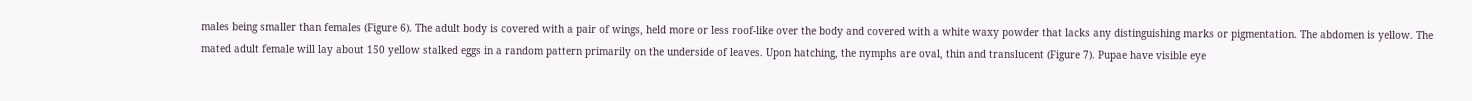males being smaller than females (Figure 6). The adult body is covered with a pair of wings, held more or less roof-like over the body and covered with a white waxy powder that lacks any distinguishing marks or pigmentation. The abdomen is yellow. The mated adult female will lay about 150 yellow stalked eggs in a random pattern primarily on the underside of leaves. Upon hatching, the nymphs are oval, thin and translucent (Figure 7). Pupae have visible eye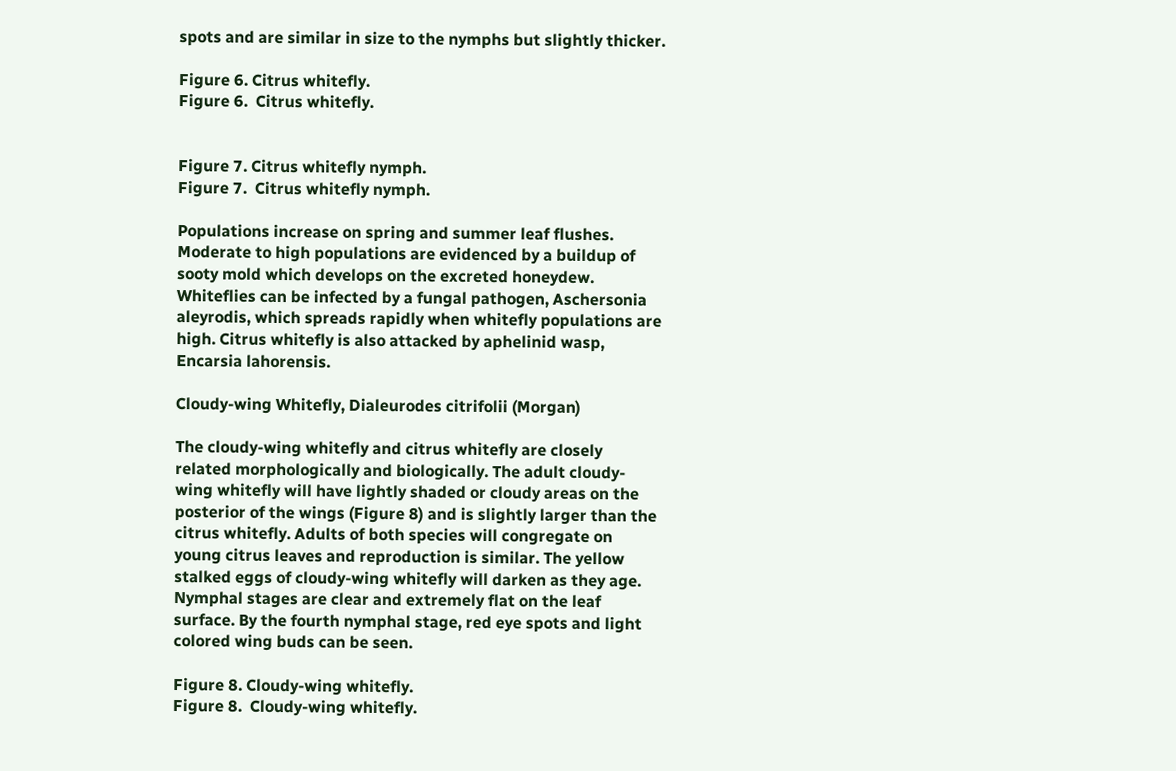spots and are similar in size to the nymphs but slightly thicker.

Figure 6. Citrus whitefly.
Figure 6.  Citrus whitefly.


Figure 7. Citrus whitefly nymph.
Figure 7.  Citrus whitefly nymph.

Populations increase on spring and summer leaf flushes. Moderate to high populations are evidenced by a buildup of sooty mold which develops on the excreted honeydew. Whiteflies can be infected by a fungal pathogen, Aschersonia aleyrodis, which spreads rapidly when whitefly populations are high. Citrus whitefly is also attacked by aphelinid wasp, Encarsia lahorensis.

Cloudy-wing Whitefly, Dialeurodes citrifolii (Morgan)

The cloudy-wing whitefly and citrus whitefly are closely related morphologically and biologically. The adult cloudy-wing whitefly will have lightly shaded or cloudy areas on the posterior of the wings (Figure 8) and is slightly larger than the citrus whitefly. Adults of both species will congregate on young citrus leaves and reproduction is similar. The yellow stalked eggs of cloudy-wing whitefly will darken as they age. Nymphal stages are clear and extremely flat on the leaf surface. By the fourth nymphal stage, red eye spots and light colored wing buds can be seen.

Figure 8. Cloudy-wing whitefly.
Figure 8.  Cloudy-wing whitefly.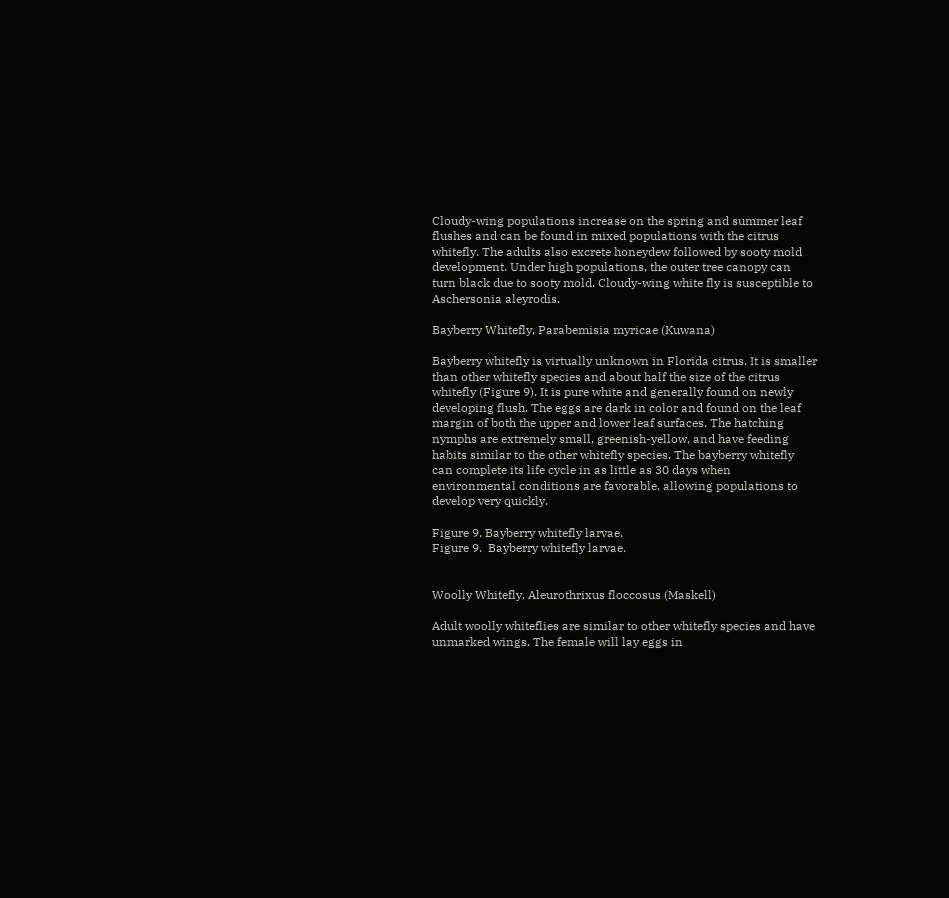Cloudy-wing populations increase on the spring and summer leaf flushes and can be found in mixed populations with the citrus whitefly. The adults also excrete honeydew followed by sooty mold development. Under high populations, the outer tree canopy can turn black due to sooty mold. Cloudy-wing white fly is susceptible to Aschersonia aleyrodis.

Bayberry Whitefly, Parabemisia myricae (Kuwana)

Bayberry whitefly is virtually unknown in Florida citrus. It is smaller than other whitefly species and about half the size of the citrus whitefly (Figure 9). It is pure white and generally found on newly developing flush. The eggs are dark in color and found on the leaf margin of both the upper and lower leaf surfaces. The hatching nymphs are extremely small, greenish-yellow, and have feeding habits similar to the other whitefly species. The bayberry whitefly can complete its life cycle in as little as 30 days when environmental conditions are favorable, allowing populations to develop very quickly.

Figure 9. Bayberry whitefly larvae.
Figure 9.  Bayberry whitefly larvae.


Woolly Whitefly, Aleurothrixus floccosus (Maskell)

Adult woolly whiteflies are similar to other whitefly species and have unmarked wings. The female will lay eggs in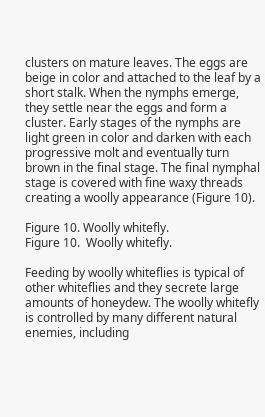clusters on mature leaves. The eggs are beige in color and attached to the leaf by a short stalk. When the nymphs emerge, they settle near the eggs and form a cluster. Early stages of the nymphs are light green in color and darken with each progressive molt and eventually turn brown in the final stage. The final nymphal stage is covered with fine waxy threads creating a woolly appearance (Figure 10).

Figure 10. Woolly whitefly.
Figure 10.  Woolly whitefly.

Feeding by woolly whiteflies is typical of other whiteflies and they secrete large amounts of honeydew. The woolly whitefly is controlled by many different natural enemies, including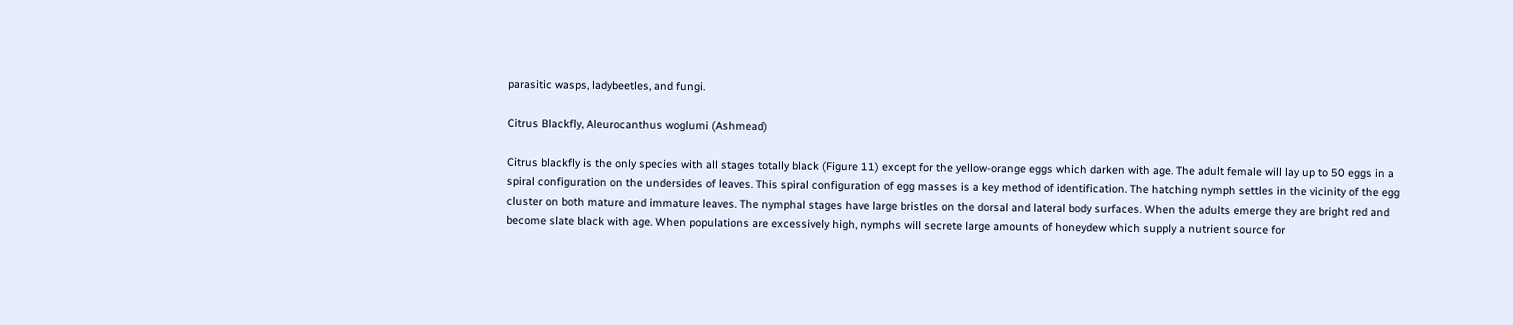parasitic wasps, ladybeetles, and fungi.

Citrus Blackfly, Aleurocanthus woglumi (Ashmead)

Citrus blackfly is the only species with all stages totally black (Figure 11) except for the yellow-orange eggs which darken with age. The adult female will lay up to 50 eggs in a spiral configuration on the undersides of leaves. This spiral configuration of egg masses is a key method of identification. The hatching nymph settles in the vicinity of the egg cluster on both mature and immature leaves. The nymphal stages have large bristles on the dorsal and lateral body surfaces. When the adults emerge they are bright red and become slate black with age. When populations are excessively high, nymphs will secrete large amounts of honeydew which supply a nutrient source for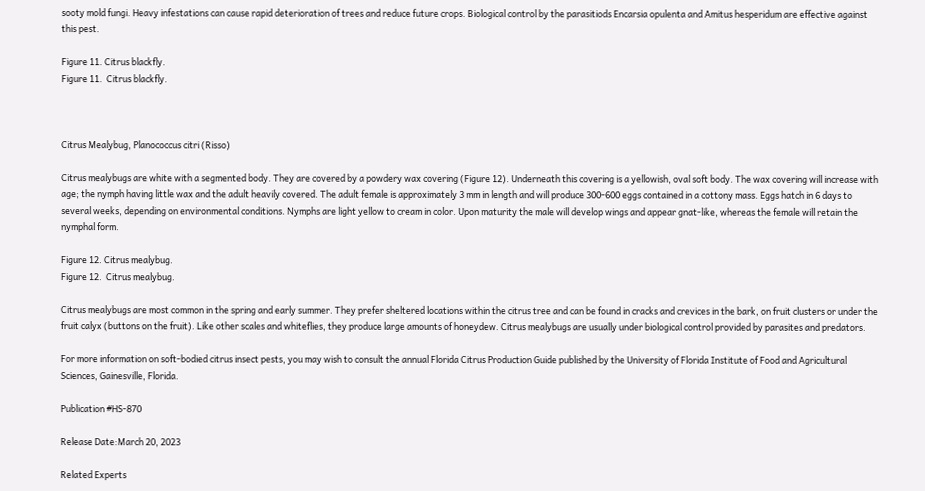sooty mold fungi. Heavy infestations can cause rapid deterioration of trees and reduce future crops. Biological control by the parasitiods Encarsia opulenta and Amitus hesperidum are effective against this pest.

Figure 11. Citrus blackfly.
Figure 11.  Citrus blackfly.



Citrus Mealybug, Planococcus citri (Risso)

Citrus mealybugs are white with a segmented body. They are covered by a powdery wax covering (Figure 12). Underneath this covering is a yellowish, oval soft body. The wax covering will increase with age; the nymph having little wax and the adult heavily covered. The adult female is approximately 3 mm in length and will produce 300-600 eggs contained in a cottony mass. Eggs hatch in 6 days to several weeks, depending on environmental conditions. Nymphs are light yellow to cream in color. Upon maturity the male will develop wings and appear gnat-like, whereas the female will retain the nymphal form.

Figure 12. Citrus mealybug.
Figure 12.  Citrus mealybug.

Citrus mealybugs are most common in the spring and early summer. They prefer sheltered locations within the citrus tree and can be found in cracks and crevices in the bark, on fruit clusters or under the fruit calyx (buttons on the fruit). Like other scales and whiteflies, they produce large amounts of honeydew. Citrus mealybugs are usually under biological control provided by parasites and predators.

For more information on soft-bodied citrus insect pests, you may wish to consult the annual Florida Citrus Production Guide published by the University of Florida Institute of Food and Agricultural Sciences, Gainesville, Florida.

Publication #HS-870

Release Date:March 20, 2023

Related Experts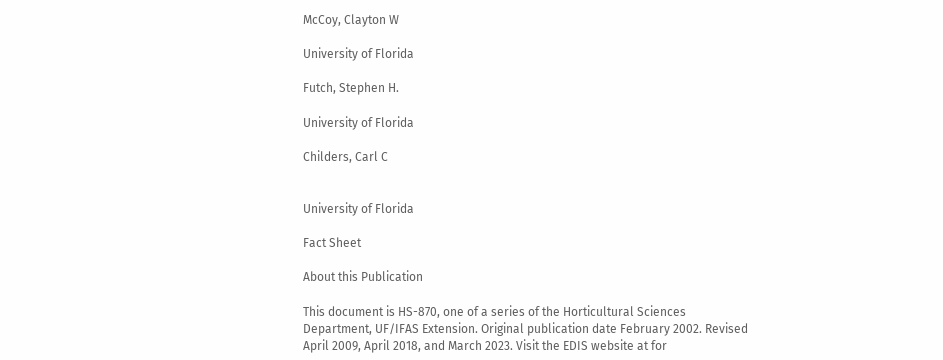McCoy, Clayton W

University of Florida

Futch, Stephen H.

University of Florida

Childers, Carl C


University of Florida

Fact Sheet

About this Publication

This document is HS-870, one of a series of the Horticultural Sciences Department, UF/IFAS Extension. Original publication date February 2002. Revised April 2009, April 2018, and March 2023. Visit the EDIS website at for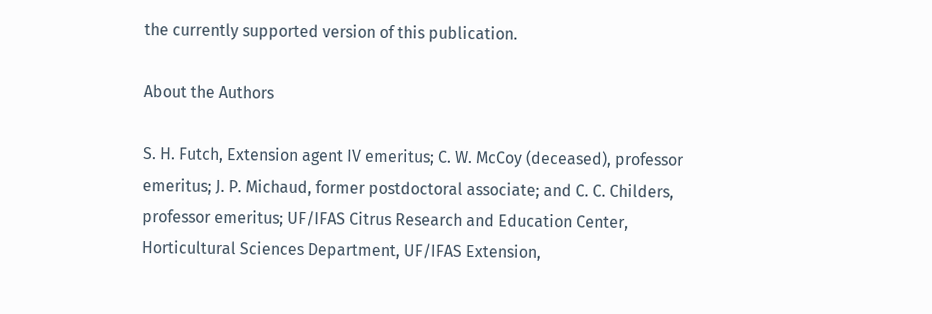the currently supported version of this publication.

About the Authors

S. H. Futch, Extension agent IV emeritus; C. W. McCoy (deceased), professor emeritus; J. P. Michaud, former postdoctoral associate; and C. C. Childers, professor emeritus; UF/IFAS Citrus Research and Education Center, Horticultural Sciences Department, UF/IFAS Extension,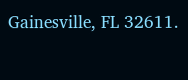Gainesville, FL 32611.